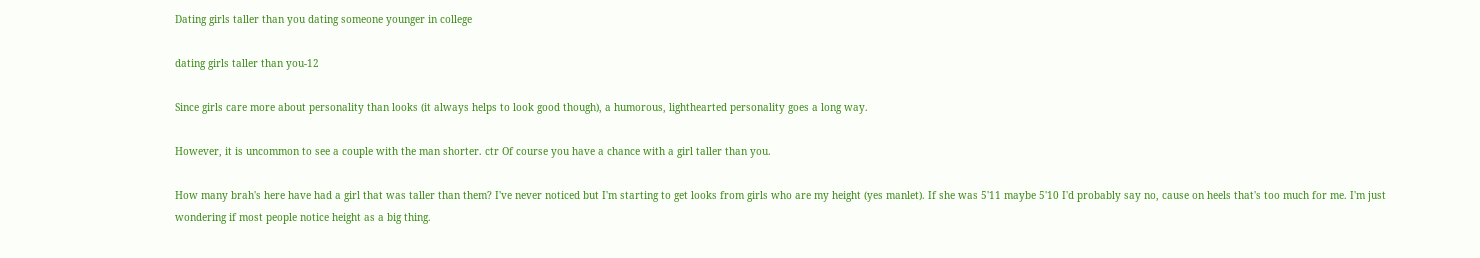Dating girls taller than you dating someone younger in college

dating girls taller than you-12

Since girls care more about personality than looks (it always helps to look good though), a humorous, lighthearted personality goes a long way.

However, it is uncommon to see a couple with the man shorter. ctr Of course you have a chance with a girl taller than you.

How many brah's here have had a girl that was taller than them? I've never noticed but I'm starting to get looks from girls who are my height (yes manlet). If she was 5'11 maybe 5'10 I'd probably say no, cause on heels that's too much for me. I'm just wondering if most people notice height as a big thing.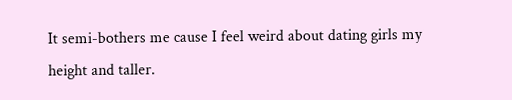It semi-bothers me cause I feel weird about dating girls my height and taller.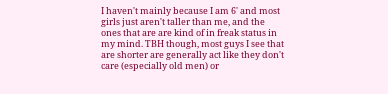I haven't mainly because I am 6' and most girls just aren't taller than me, and the ones that are are kind of in freak status in my mind. TBH though, most guys I see that are shorter are generally act like they don't care (especially old men) or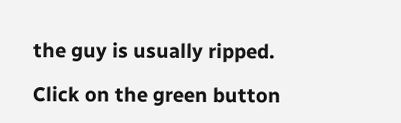the guy is usually ripped.

Click on the green button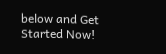below and Get Started Now!